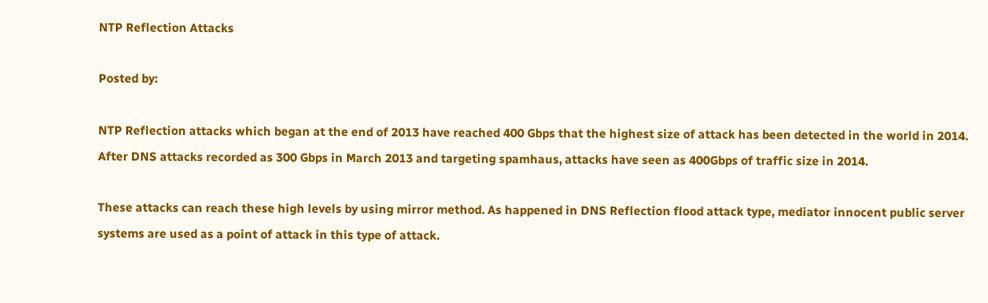NTP Reflection Attacks

Posted by:

NTP Reflection attacks which began at the end of 2013 have reached 400 Gbps that the highest size of attack has been detected in the world in 2014. After DNS attacks recorded as 300 Gbps in March 2013 and targeting spamhaus, attacks have seen as 400Gbps of traffic size in 2014.

These attacks can reach these high levels by using mirror method. As happened in DNS Reflection flood attack type, mediator innocent public server systems are used as a point of attack in this type of attack.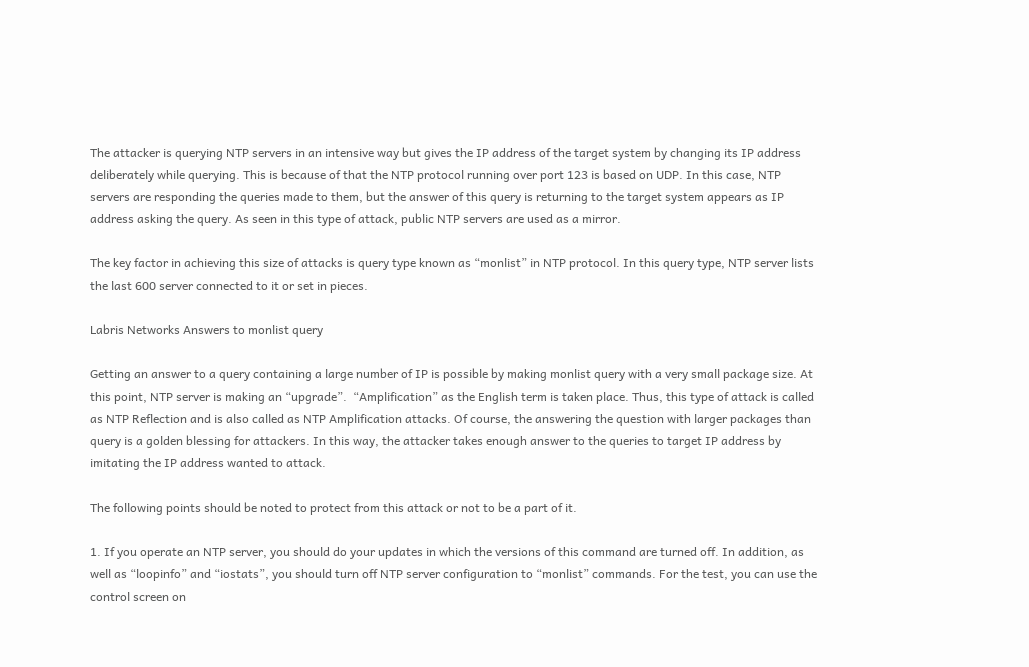The attacker is querying NTP servers in an intensive way but gives the IP address of the target system by changing its IP address deliberately while querying. This is because of that the NTP protocol running over port 123 is based on UDP. In this case, NTP servers are responding the queries made to them, but the answer of this query is returning to the target system appears as IP address asking the query. As seen in this type of attack, public NTP servers are used as a mirror.

The key factor in achieving this size of attacks is query type known as “monlist” in NTP protocol. In this query type, NTP server lists the last 600 server connected to it or set in pieces.

Labris Networks Answers to monlist query

Getting an answer to a query containing a large number of IP is possible by making monlist query with a very small package size. At this point, NTP server is making an “upgrade”.  “Amplification” as the English term is taken place. Thus, this type of attack is called as NTP Reflection and is also called as NTP Amplification attacks. Of course, the answering the question with larger packages than query is a golden blessing for attackers. In this way, the attacker takes enough answer to the queries to target IP address by imitating the IP address wanted to attack.

The following points should be noted to protect from this attack or not to be a part of it.

1. If you operate an NTP server, you should do your updates in which the versions of this command are turned off. In addition, as well as “loopinfo” and “iostats”, you should turn off NTP server configuration to “monlist” commands. For the test, you can use the control screen on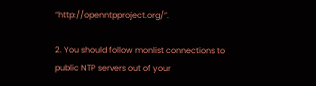“http://openntpproject.org/”.

2. You should follow monlist connections to public NTP servers out of your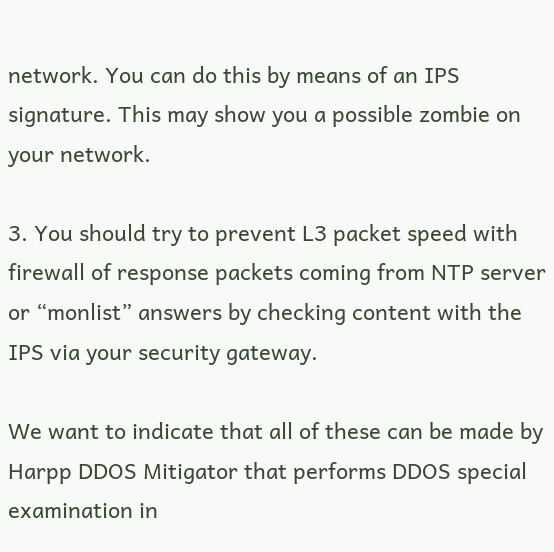network. You can do this by means of an IPS signature. This may show you a possible zombie on your network.

3. You should try to prevent L3 packet speed with firewall of response packets coming from NTP server or “monlist” answers by checking content with the IPS via your security gateway.

We want to indicate that all of these can be made by Harpp DDOS Mitigator that performs DDOS special examination in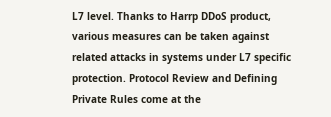L7 level. Thanks to Harrp DDoS product, various measures can be taken against related attacks in systems under L7 specific protection. Protocol Review and Defining Private Rules come at the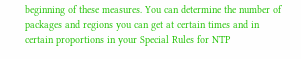beginning of these measures. You can determine the number of packages and regions you can get at certain times and in certain proportions in your Special Rules for NTP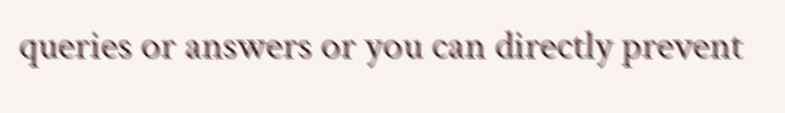queries or answers or you can directly prevent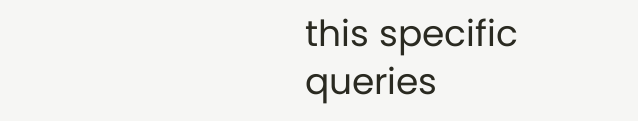this specific queries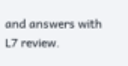and answers with L7 review.